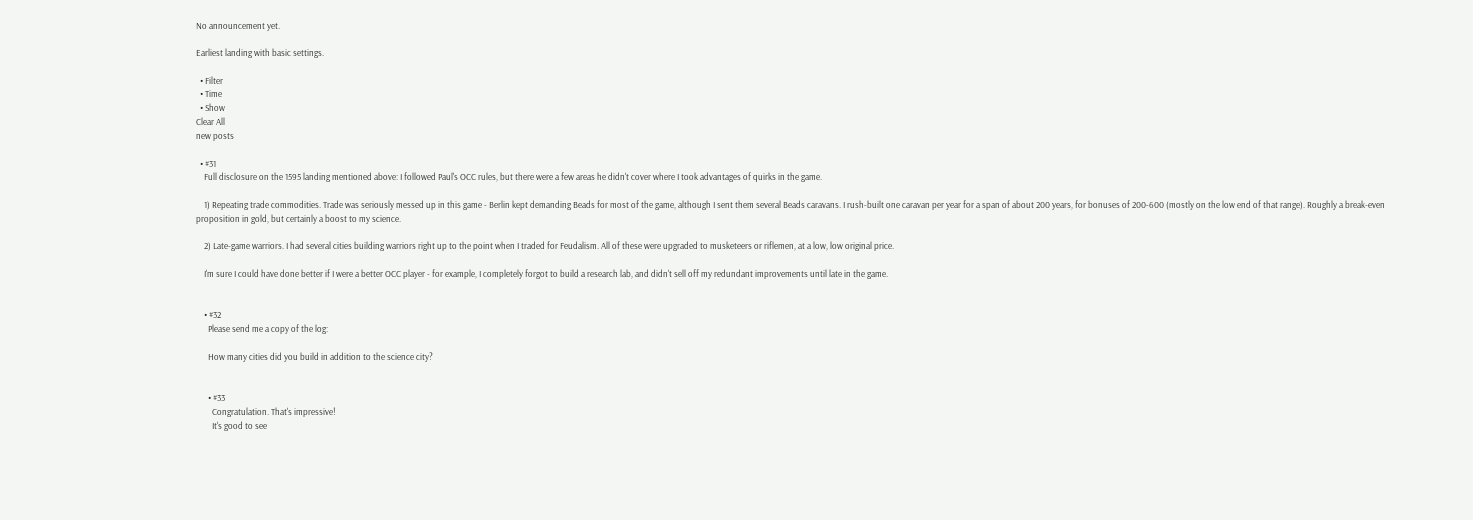No announcement yet.

Earliest landing with basic settings.

  • Filter
  • Time
  • Show
Clear All
new posts

  • #31
    Full disclosure on the 1595 landing mentioned above: I followed Paul's OCC rules, but there were a few areas he didn't cover where I took advantages of quirks in the game.

    1) Repeating trade commodities. Trade was seriously messed up in this game - Berlin kept demanding Beads for most of the game, although I sent them several Beads caravans. I rush-built one caravan per year for a span of about 200 years, for bonuses of 200-600 (mostly on the low end of that range). Roughly a break-even proposition in gold, but certainly a boost to my science.

    2) Late-game warriors. I had several cities building warriors right up to the point when I traded for Feudalism. All of these were upgraded to musketeers or riflemen, at a low, low original price.

    I'm sure I could have done better if I were a better OCC player - for example, I completely forgot to build a research lab, and didn't sell off my redundant improvements until late in the game.


    • #32
      Please send me a copy of the log:

      How many cities did you build in addition to the science city?


      • #33
        Congratulation. That's impressive!
        It's good to see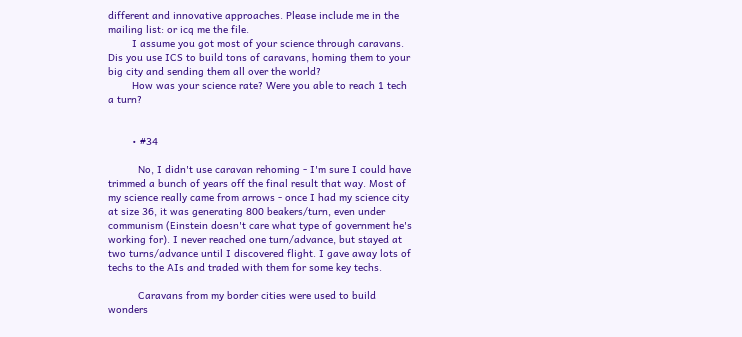different and innovative approaches. Please include me in the mailing list: or icq me the file.
        I assume you got most of your science through caravans. Dis you use ICS to build tons of caravans, homing them to your big city and sending them all over the world?
        How was your science rate? Were you able to reach 1 tech a turn?


        • #34

          No, I didn't use caravan rehoming - I'm sure I could have trimmed a bunch of years off the final result that way. Most of my science really came from arrows - once I had my science city at size 36, it was generating 800 beakers/turn, even under communism (Einstein doesn't care what type of government he's working for). I never reached one turn/advance, but stayed at two turns/advance until I discovered flight. I gave away lots of techs to the AIs and traded with them for some key techs.

          Caravans from my border cities were used to build wonders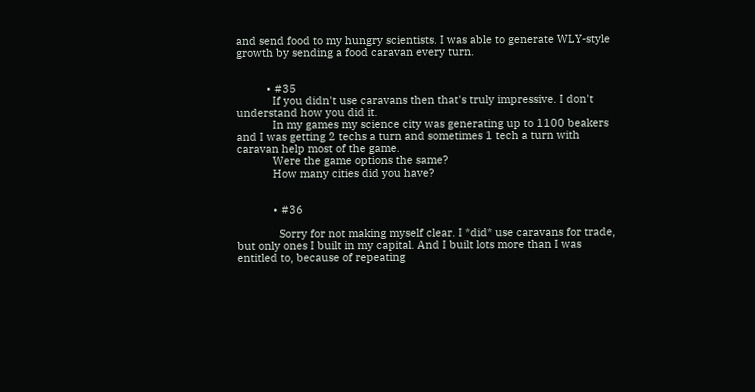and send food to my hungry scientists. I was able to generate WLY-style growth by sending a food caravan every turn.


          • #35
            If you didn't use caravans then that's truly impressive. I don't understand how you did it.
            In my games my science city was generating up to 1100 beakers and I was getting 2 techs a turn and sometimes 1 tech a turn with caravan help most of the game.
            Were the game options the same?
            How many cities did you have?


            • #36

              Sorry for not making myself clear. I *did* use caravans for trade, but only ones I built in my capital. And I built lots more than I was entitled to, because of repeating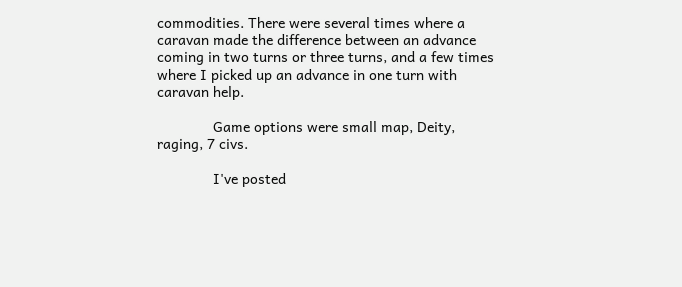commodities. There were several times where a caravan made the difference between an advance coming in two turns or three turns, and a few times where I picked up an advance in one turn with caravan help.

              Game options were small map, Deity, raging, 7 civs.

              I've posted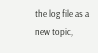the log file as a new topic,